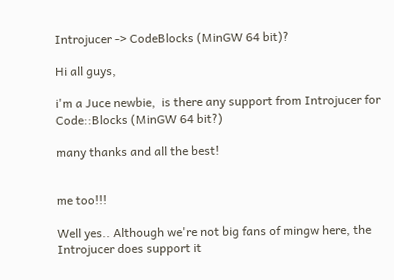Introjucer -> CodeBlocks (MinGW 64 bit)?

Hi all guys,

i'm a Juce newbie,  is there any support from Introjucer for Code::Blocks (MinGW 64 bit?)

many thanks and all the best!


me too!!!

Well yes.. Although we're not big fans of mingw here, the Introjucer does support it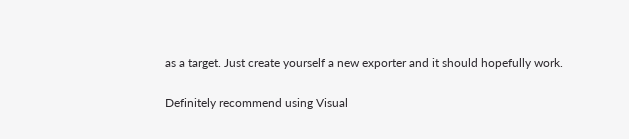as a target. Just create yourself a new exporter and it should hopefully work.

Definitely recommend using Visual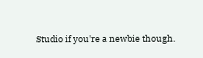Studio if you're a newbie though.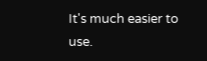It's much easier to use.